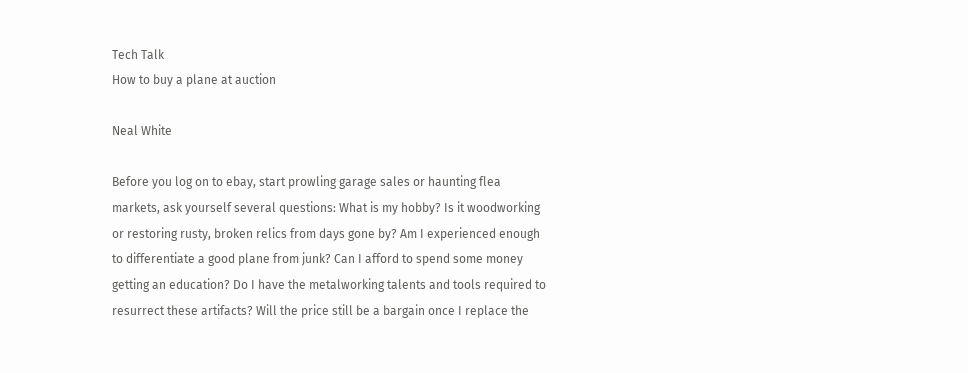Tech Talk
How to buy a plane at auction

Neal White

Before you log on to ebay, start prowling garage sales or haunting flea markets, ask yourself several questions: What is my hobby? Is it woodworking or restoring rusty, broken relics from days gone by? Am I experienced enough to differentiate a good plane from junk? Can I afford to spend some money getting an education? Do I have the metalworking talents and tools required to resurrect these artifacts? Will the price still be a bargain once I replace the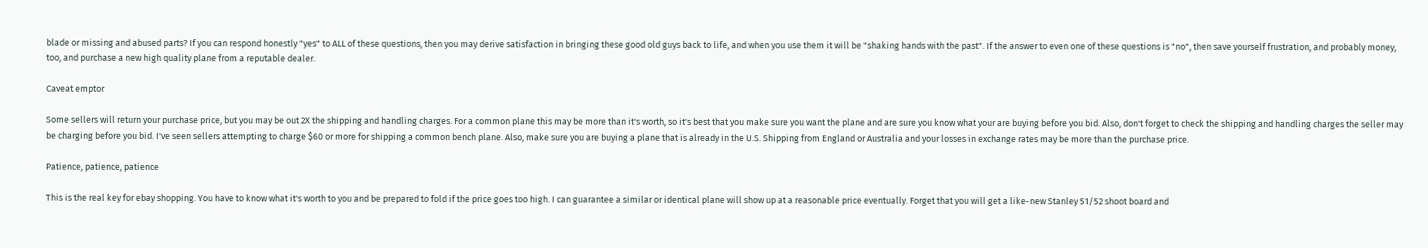blade or missing and abused parts? If you can respond honestly "yes" to ALL of these questions, then you may derive satisfaction in bringing these good old guys back to life, and when you use them it will be "shaking hands with the past". If the answer to even one of these questions is "no", then save yourself frustration, and probably money, too, and purchase a new high quality plane from a reputable dealer.

Caveat emptor

Some sellers will return your purchase price, but you may be out 2X the shipping and handling charges. For a common plane this may be more than it's worth, so it's best that you make sure you want the plane and are sure you know what your are buying before you bid. Also, don't forget to check the shipping and handling charges the seller may be charging before you bid. I've seen sellers attempting to charge $60 or more for shipping a common bench plane. Also, make sure you are buying a plane that is already in the U.S. Shipping from England or Australia and your losses in exchange rates may be more than the purchase price.

Patience, patience, patience

This is the real key for ebay shopping. You have to know what it's worth to you and be prepared to fold if the price goes too high. I can guarantee a similar or identical plane will show up at a reasonable price eventually. Forget that you will get a like-new Stanley 51/52 shoot board and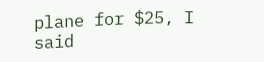plane for $25, I said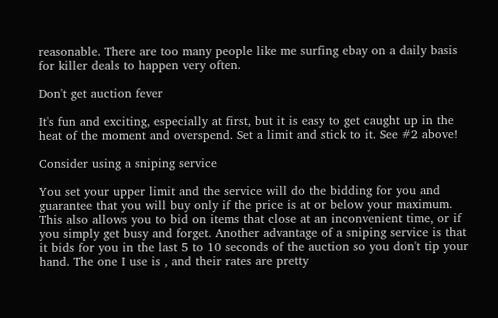reasonable. There are too many people like me surfing ebay on a daily basis for killer deals to happen very often.

Don't get auction fever

It's fun and exciting, especially at first, but it is easy to get caught up in the heat of the moment and overspend. Set a limit and stick to it. See #2 above!

Consider using a sniping service

You set your upper limit and the service will do the bidding for you and guarantee that you will buy only if the price is at or below your maximum. This also allows you to bid on items that close at an inconvenient time, or if you simply get busy and forget. Another advantage of a sniping service is that it bids for you in the last 5 to 10 seconds of the auction so you don't tip your hand. The one I use is , and their rates are pretty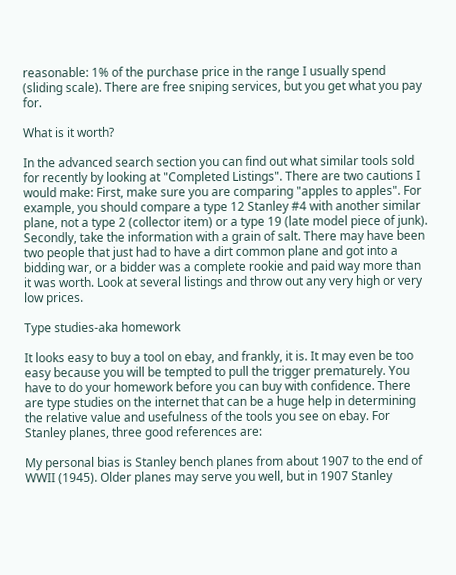reasonable: 1% of the purchase price in the range I usually spend (sliding scale). There are free sniping services, but you get what you pay for.

What is it worth?

In the advanced search section you can find out what similar tools sold for recently by looking at "Completed Listings". There are two cautions I would make: First, make sure you are comparing "apples to apples". For example, you should compare a type 12 Stanley #4 with another similar plane, not a type 2 (collector item) or a type 19 (late model piece of junk). Secondly, take the information with a grain of salt. There may have been two people that just had to have a dirt common plane and got into a bidding war, or a bidder was a complete rookie and paid way more than it was worth. Look at several listings and throw out any very high or very low prices.

Type studies-aka homework

It looks easy to buy a tool on ebay, and frankly, it is. It may even be too easy because you will be tempted to pull the trigger prematurely. You have to do your homework before you can buy with confidence. There are type studies on the internet that can be a huge help in determining the relative value and usefulness of the tools you see on ebay. For Stanley planes, three good references are:

My personal bias is Stanley bench planes from about 1907 to the end of WWII (1945). Older planes may serve you well, but in 1907 Stanley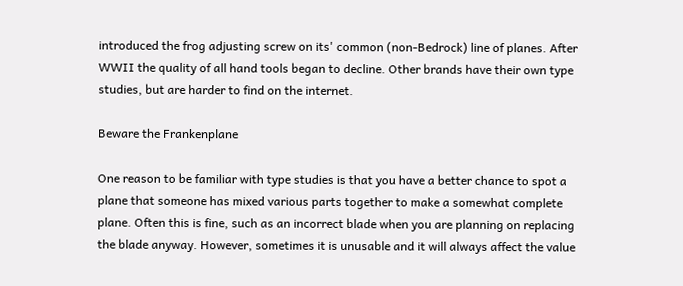introduced the frog adjusting screw on its' common (non-Bedrock) line of planes. After WWII the quality of all hand tools began to decline. Other brands have their own type studies, but are harder to find on the internet.

Beware the Frankenplane

One reason to be familiar with type studies is that you have a better chance to spot a plane that someone has mixed various parts together to make a somewhat complete plane. Often this is fine, such as an incorrect blade when you are planning on replacing the blade anyway. However, sometimes it is unusable and it will always affect the value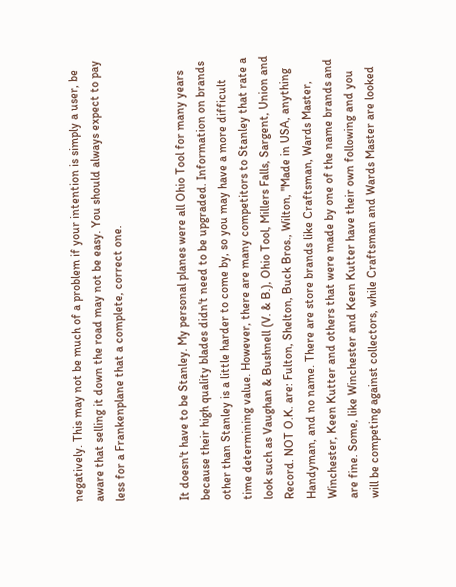negatively. This may not be much of a problem if your intention is simply a user, be aware that selling it down the road may not be easy. You should always expect to pay less for a Frankenplane that a complete, correct one.


It doesn't have to be Stanley. My personal planes were all Ohio Tool for many years because their high quality blades didn't need to be upgraded. Information on brands other than Stanley is a little harder to come by, so you may have a more difficult time determining value. However, there are many competitors to Stanley that rate a look such as Vaughan & Bushnell (V. & B.), Ohio Tool, Millers Falls, Sargent, Union and Record. NOT O.K. are: Fulton, Shelton, Buck Bros., Wilton, "Made in USA, anything Handyman, and no name. There are store brands like Craftsman, Wards Master, Winchester, Keen Kutter and others that were made by one of the name brands and are fine. Some, like Winchester and Keen Kutter have their own following and you will be competing against collectors, while Craftsman and Wards Master are looked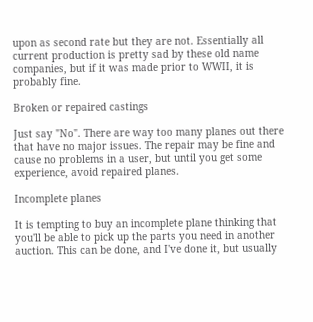upon as second rate but they are not. Essentially all current production is pretty sad by these old name companies, but if it was made prior to WWII, it is probably fine.

Broken or repaired castings

Just say "No". There are way too many planes out there that have no major issues. The repair may be fine and cause no problems in a user, but until you get some experience, avoid repaired planes.

Incomplete planes

It is tempting to buy an incomplete plane thinking that you'll be able to pick up the parts you need in another auction. This can be done, and I've done it, but usually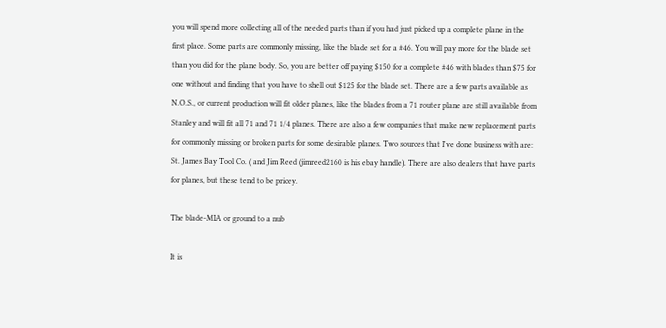you will spend more collecting all of the needed parts than if you had just picked up a complete plane in the first place. Some parts are commonly missing, like the blade set for a #46. You will pay more for the blade set than you did for the plane body. So, you are better off paying $150 for a complete #46 with blades than $75 for one without and finding that you have to shell out $125 for the blade set. There are a few parts available as N.O.S., or current production will fit older planes, like the blades from a 71 router plane are still available from Stanley and will fit all 71 and 71 1/4 planes. There are also a few companies that make new replacement parts for commonly missing or broken parts for some desirable planes. Two sources that I've done business with are: St. James Bay Tool Co. ( and Jim Reed (jimreed2160 is his ebay handle). There are also dealers that have parts for planes, but these tend to be pricey.

The blade-MIA or ground to a nub

It is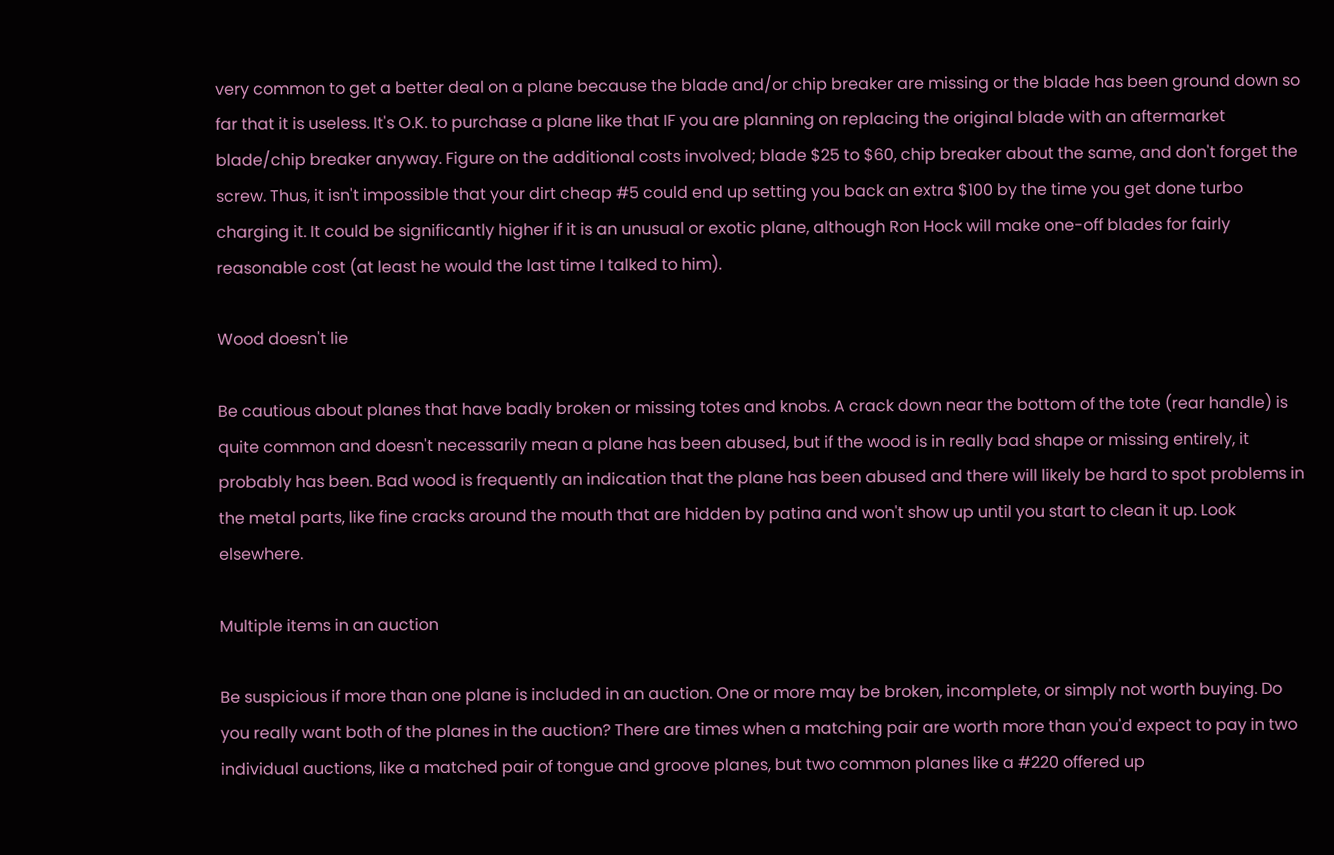very common to get a better deal on a plane because the blade and/or chip breaker are missing or the blade has been ground down so far that it is useless. It's O.K. to purchase a plane like that IF you are planning on replacing the original blade with an aftermarket blade/chip breaker anyway. Figure on the additional costs involved; blade $25 to $60, chip breaker about the same, and don't forget the screw. Thus, it isn't impossible that your dirt cheap #5 could end up setting you back an extra $100 by the time you get done turbo charging it. It could be significantly higher if it is an unusual or exotic plane, although Ron Hock will make one-off blades for fairly reasonable cost (at least he would the last time I talked to him).

Wood doesn't lie

Be cautious about planes that have badly broken or missing totes and knobs. A crack down near the bottom of the tote (rear handle) is quite common and doesn't necessarily mean a plane has been abused, but if the wood is in really bad shape or missing entirely, it probably has been. Bad wood is frequently an indication that the plane has been abused and there will likely be hard to spot problems in the metal parts, like fine cracks around the mouth that are hidden by patina and won't show up until you start to clean it up. Look elsewhere.

Multiple items in an auction

Be suspicious if more than one plane is included in an auction. One or more may be broken, incomplete, or simply not worth buying. Do you really want both of the planes in the auction? There are times when a matching pair are worth more than you'd expect to pay in two individual auctions, like a matched pair of tongue and groove planes, but two common planes like a #220 offered up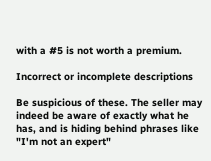with a #5 is not worth a premium.

Incorrect or incomplete descriptions

Be suspicious of these. The seller may indeed be aware of exactly what he has, and is hiding behind phrases like "I'm not an expert"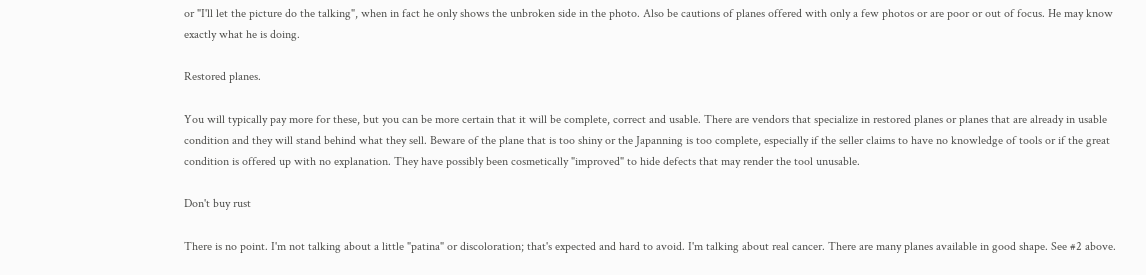or "I'll let the picture do the talking", when in fact he only shows the unbroken side in the photo. Also be cautions of planes offered with only a few photos or are poor or out of focus. He may know exactly what he is doing.

Restored planes.

You will typically pay more for these, but you can be more certain that it will be complete, correct and usable. There are vendors that specialize in restored planes or planes that are already in usable condition and they will stand behind what they sell. Beware of the plane that is too shiny or the Japanning is too complete, especially if the seller claims to have no knowledge of tools or if the great condition is offered up with no explanation. They have possibly been cosmetically "improved" to hide defects that may render the tool unusable.

Don't buy rust

There is no point. I'm not talking about a little "patina" or discoloration; that's expected and hard to avoid. I'm talking about real cancer. There are many planes available in good shape. See #2 above.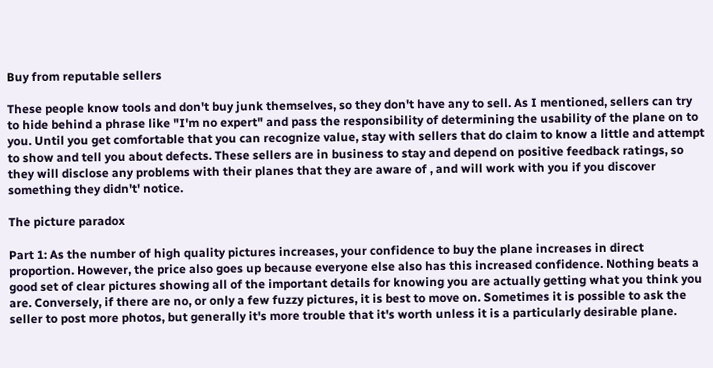Buy from reputable sellers

These people know tools and don't buy junk themselves, so they don't have any to sell. As I mentioned, sellers can try to hide behind a phrase like "I'm no expert" and pass the responsibility of determining the usability of the plane on to you. Until you get comfortable that you can recognize value, stay with sellers that do claim to know a little and attempt to show and tell you about defects. These sellers are in business to stay and depend on positive feedback ratings, so they will disclose any problems with their planes that they are aware of , and will work with you if you discover something they didn't' notice.

The picture paradox

Part 1: As the number of high quality pictures increases, your confidence to buy the plane increases in direct proportion. However, the price also goes up because everyone else also has this increased confidence. Nothing beats a good set of clear pictures showing all of the important details for knowing you are actually getting what you think you are. Conversely, if there are no, or only a few fuzzy pictures, it is best to move on. Sometimes it is possible to ask the seller to post more photos, but generally it's more trouble that it's worth unless it is a particularly desirable plane.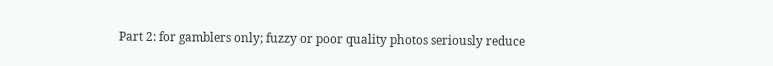Part 2: for gamblers only; fuzzy or poor quality photos seriously reduce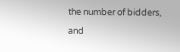the number of bidders, and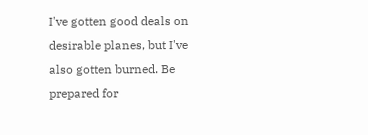I've gotten good deals on desirable planes, but I've also gotten burned. Be prepared for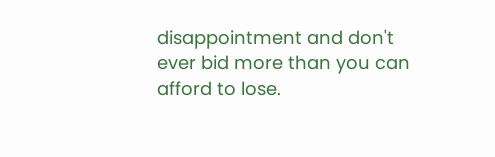disappointment and don't ever bid more than you can afford to lose.